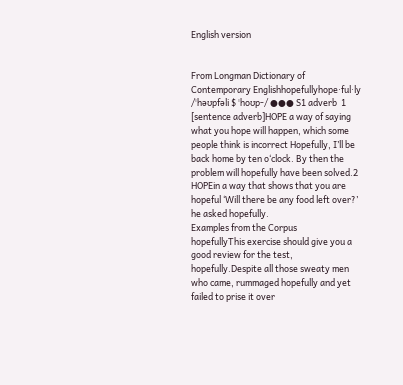English version


From Longman Dictionary of Contemporary Englishhopefullyhope‧ful‧ly /ˈhəʊpfəli $ ˈhoʊp-/ ●●● S1 adverb  1 [sentence adverb]HOPE a way of saying what you hope will happen, which some people think is incorrect Hopefully, I’ll be back home by ten o‘clock. By then the problem will hopefully have been solved.2 HOPEin a way that shows that you are hopeful ‘Will there be any food left over?’ he asked hopefully.
Examples from the Corpus
hopefullyThis exercise should give you a good review for the test, hopefully.Despite all those sweaty men who came, rummaged hopefully and yet failed to prise it over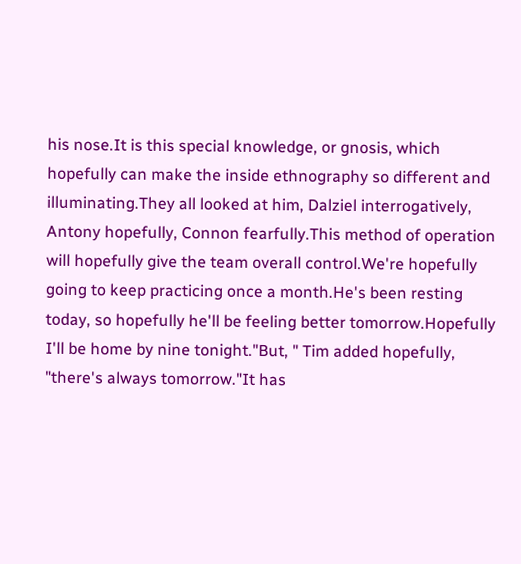his nose.It is this special knowledge, or gnosis, which hopefully can make the inside ethnography so different and illuminating.They all looked at him, Dalziel interrogatively, Antony hopefully, Connon fearfully.This method of operation will hopefully give the team overall control.We're hopefully going to keep practicing once a month.He's been resting today, so hopefully he'll be feeling better tomorrow.Hopefully I'll be home by nine tonight."But, " Tim added hopefully, "there's always tomorrow."It has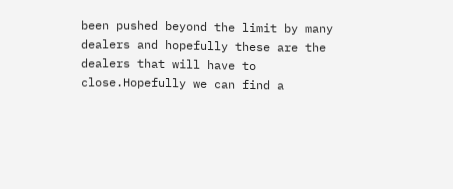been pushed beyond the limit by many dealers and hopefully these are the dealers that will have to close.Hopefully we can find a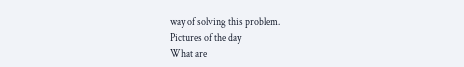way of solving this problem.
Pictures of the day
What are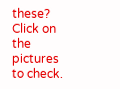these?
Click on the pictures to check.